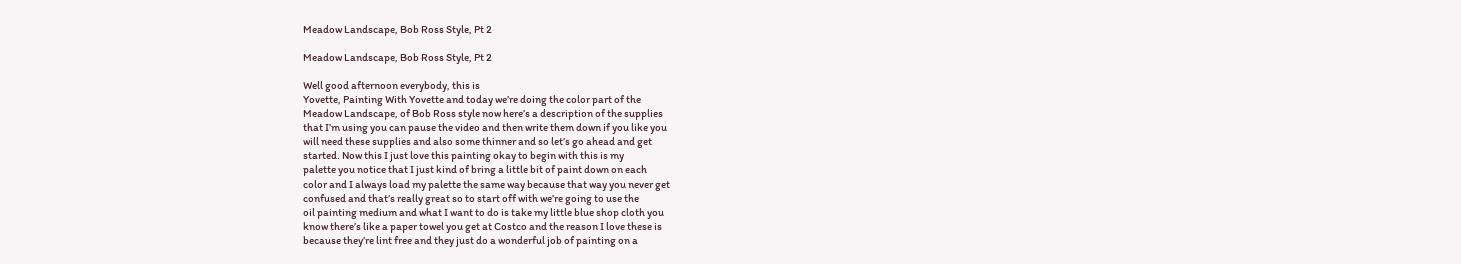Meadow Landscape, Bob Ross Style, Pt 2

Meadow Landscape, Bob Ross Style, Pt 2

Well good afternoon everybody, this is
Yovette, Painting With Yovette and today we’re doing the color part of the
Meadow Landscape, of Bob Ross style now here’s a description of the supplies
that I’m using you can pause the video and then write them down if you like you
will need these supplies and also some thinner and so let’s go ahead and get
started. Now this I just love this painting okay to begin with this is my
palette you notice that I just kind of bring a little bit of paint down on each
color and I always load my palette the same way because that way you never get
confused and that’s really great so to start off with we’re going to use the
oil painting medium and what I want to do is take my little blue shop cloth you
know there’s like a paper towel you get at Costco and the reason I love these is
because they’re lint free and they just do a wonderful job of painting on a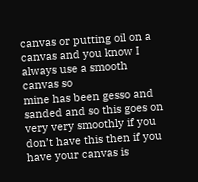canvas or putting oil on a canvas and you know I always use a smooth canvas so
mine has been gesso and sanded and so this goes on very very smoothly if you
don’t have this then if you have your canvas is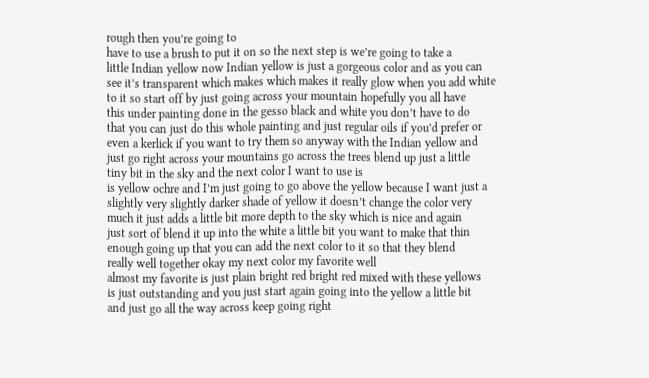rough then you’re going to
have to use a brush to put it on so the next step is we’re going to take a
little Indian yellow now Indian yellow is just a gorgeous color and as you can
see it’s transparent which makes which makes it really glow when you add white
to it so start off by just going across your mountain hopefully you all have
this under painting done in the gesso black and white you don’t have to do
that you can just do this whole painting and just regular oils if you’d prefer or
even a kerlick if you want to try them so anyway with the Indian yellow and
just go right across your mountains go across the trees blend up just a little
tiny bit in the sky and the next color I want to use is
is yellow ochre and I’m just going to go above the yellow because I want just a
slightly very slightly darker shade of yellow it doesn’t change the color very
much it just adds a little bit more depth to the sky which is nice and again
just sort of blend it up into the white a little bit you want to make that thin
enough going up that you can add the next color to it so that they blend
really well together okay my next color my favorite well
almost my favorite is just plain bright red bright red mixed with these yellows
is just outstanding and you just start again going into the yellow a little bit
and just go all the way across keep going right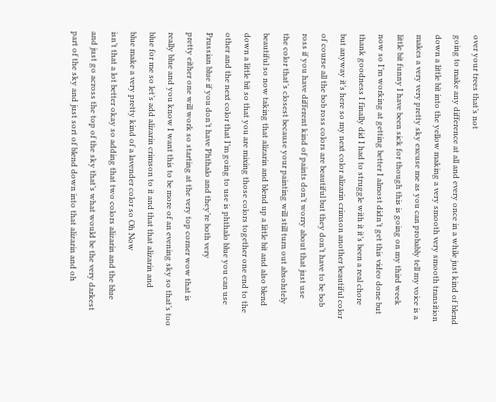over your trees that’s not
going to make any difference at all and every once in a while just kind of blend
down a little bit into the yellow making a very smooth very smooth transition
makes a very very pretty sky excuse me as you can probably tell my voice is a
little bit funny I have been sick for though this is going on my third week
now so I’m working at getting better I almost didn’t get this video done but
thank goodness I finally did I had to struggle with it it’s been a real chore
but anyway it’s here so my next color alizarin crimson another beautiful color
of course all the bob ross colors are beautiful but they don’t have to be bob
ross if you have different kind of paints don’t worry about that just use
the color that’s closest because your painting will still turn out absolutely
beautiful so now taking that alizarin and blend up a little bit and also blend
down a little bit so that you are mixing those colors together one end to the
other and the next color that I’m going to use is phthalo blue you can use
Prussian blue if you don’t have Phthalo and they’re both very
pretty either one will work so starting at the very top corner wow that is
really blue and you know I want this to be more of an evening sky so that’s too
blue for me so let’s add alizarin crimson to it and that that alizarin and
blue make a very pretty kind of a lavender color so Oh Now
isn’t that a lot better okay so adding that two colors alizarin and the blue
and just go across the top of the sky that’s what would be the very darkest
part of the sky and just sort of blend down into that alizarin and oh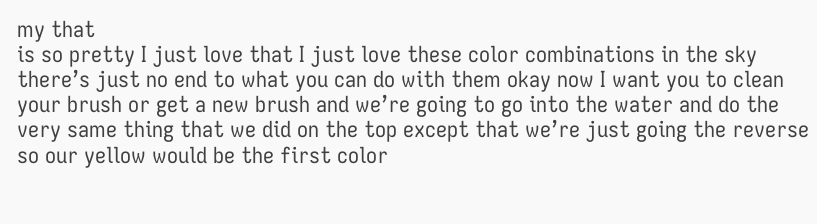my that
is so pretty I just love that I just love these color combinations in the sky
there’s just no end to what you can do with them okay now I want you to clean
your brush or get a new brush and we’re going to go into the water and do the
very same thing that we did on the top except that we’re just going the reverse
so our yellow would be the first color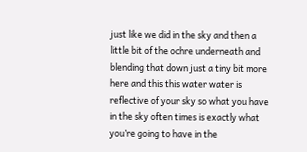just like we did in the sky and then a
little bit of the ochre underneath and blending that down just a tiny bit more
here and this this water water is reflective of your sky so what you have
in the sky often times is exactly what you’re going to have in the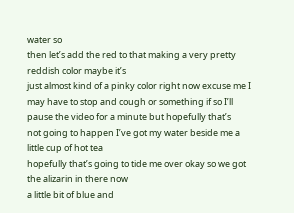water so
then let’s add the red to that making a very pretty reddish color maybe it’s
just almost kind of a pinky color right now excuse me I may have to stop and cough or something if so I’ll pause the video for a minute but hopefully that’s
not going to happen I’ve got my water beside me a little cup of hot tea
hopefully that’s going to tide me over okay so we got the alizarin in there now
a little bit of blue and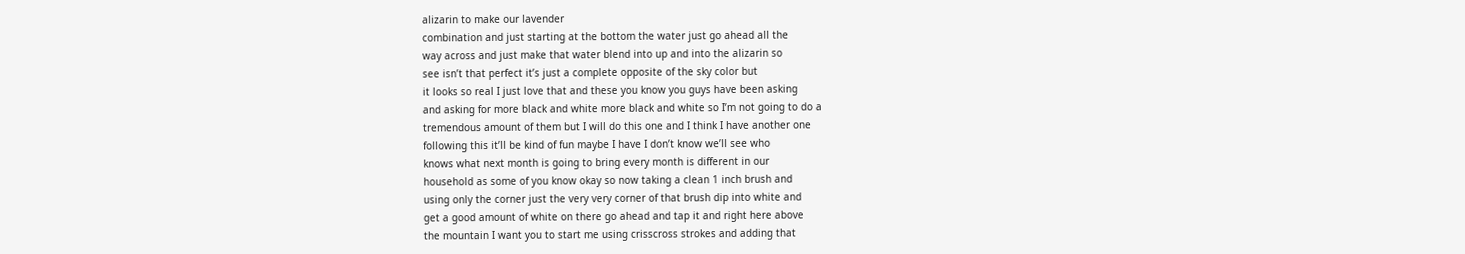alizarin to make our lavender
combination and just starting at the bottom the water just go ahead all the
way across and just make that water blend into up and into the alizarin so
see isn’t that perfect it’s just a complete opposite of the sky color but
it looks so real I just love that and these you know you guys have been asking
and asking for more black and white more black and white so I’m not going to do a
tremendous amount of them but I will do this one and I think I have another one
following this it’ll be kind of fun maybe I have I don’t know we’ll see who
knows what next month is going to bring every month is different in our
household as some of you know okay so now taking a clean 1 inch brush and
using only the corner just the very very corner of that brush dip into white and
get a good amount of white on there go ahead and tap it and right here above
the mountain I want you to start me using crisscross strokes and adding that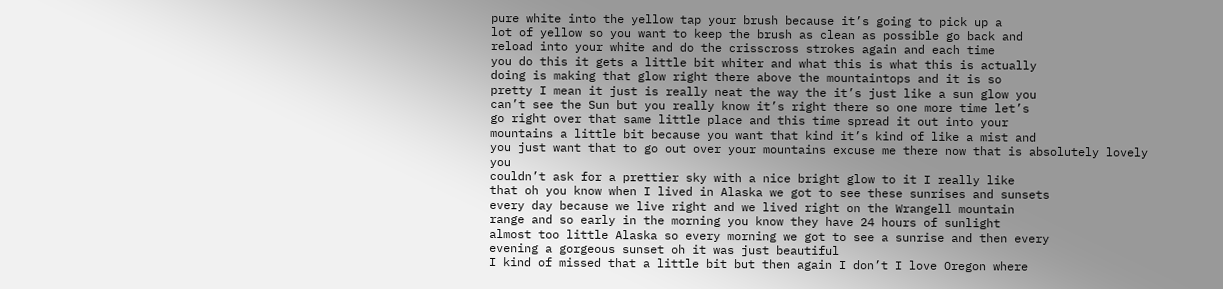pure white into the yellow tap your brush because it’s going to pick up a
lot of yellow so you want to keep the brush as clean as possible go back and
reload into your white and do the crisscross strokes again and each time
you do this it gets a little bit whiter and what this is what this is actually
doing is making that glow right there above the mountaintops and it is so
pretty I mean it just is really neat the way the it’s just like a sun glow you
can’t see the Sun but you really know it’s right there so one more time let’s
go right over that same little place and this time spread it out into your
mountains a little bit because you want that kind it’s kind of like a mist and
you just want that to go out over your mountains excuse me there now that is absolutely lovely you
couldn’t ask for a prettier sky with a nice bright glow to it I really like
that oh you know when I lived in Alaska we got to see these sunrises and sunsets
every day because we live right and we lived right on the Wrangell mountain
range and so early in the morning you know they have 24 hours of sunlight
almost too little Alaska so every morning we got to see a sunrise and then every
evening a gorgeous sunset oh it was just beautiful
I kind of missed that a little bit but then again I don’t I love Oregon where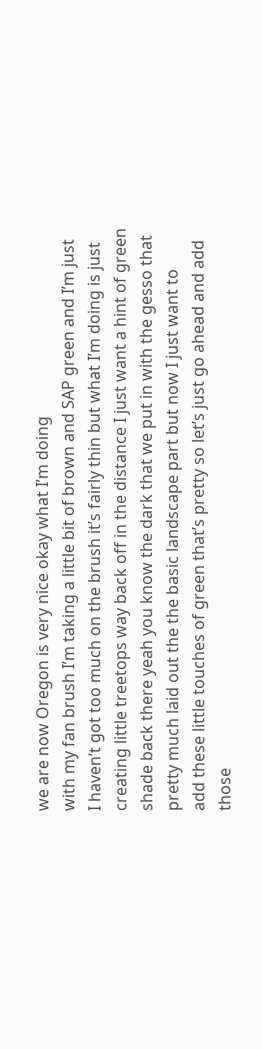we are now Oregon is very nice okay what I’m doing
with my fan brush I’m taking a little bit of brown and SAP green and I’m just
I haven’t got too much on the brush it’s fairly thin but what I’m doing is just
creating little treetops way back off in the distance I just want a hint of green
shade back there yeah you know the dark that we put in with the gesso that
pretty much laid out the the basic landscape part but now I just want to
add these little touches of green that’s pretty so let’s just go ahead and add
those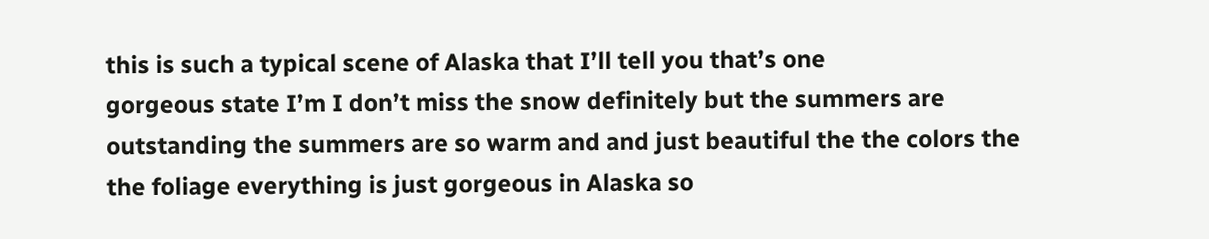this is such a typical scene of Alaska that I’ll tell you that’s one
gorgeous state I’m I don’t miss the snow definitely but the summers are
outstanding the summers are so warm and and just beautiful the the colors the
the foliage everything is just gorgeous in Alaska so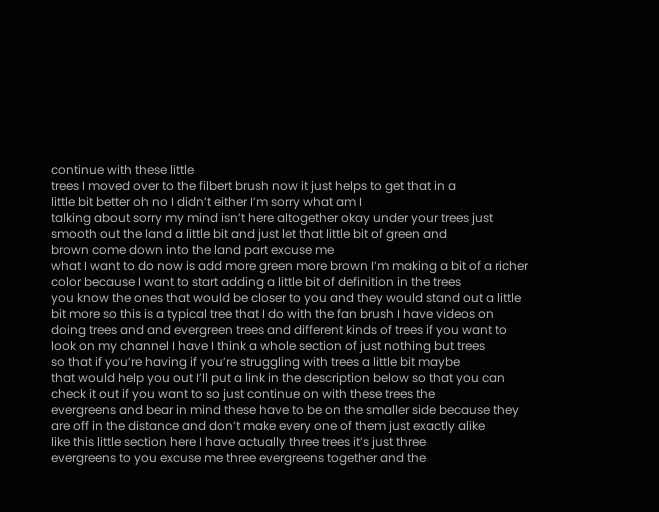continue with these little
trees I moved over to the filbert brush now it just helps to get that in a
little bit better oh no I didn’t either I’m sorry what am I
talking about sorry my mind isn’t here altogether okay under your trees just
smooth out the land a little bit and just let that little bit of green and
brown come down into the land part excuse me
what I want to do now is add more green more brown I’m making a bit of a richer
color because I want to start adding a little bit of definition in the trees
you know the ones that would be closer to you and they would stand out a little
bit more so this is a typical tree that I do with the fan brush I have videos on
doing trees and and evergreen trees and different kinds of trees if you want to
look on my channel I have I think a whole section of just nothing but trees
so that if you’re having if you’re struggling with trees a little bit maybe
that would help you out I’ll put a link in the description below so that you can
check it out if you want to so just continue on with these trees the
evergreens and bear in mind these have to be on the smaller side because they
are off in the distance and don’t make every one of them just exactly alike
like this little section here I have actually three trees it’s just three
evergreens to you excuse me three evergreens together and the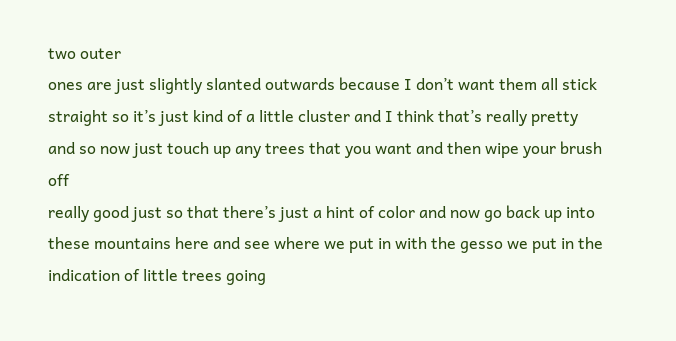two outer
ones are just slightly slanted outwards because I don’t want them all stick
straight so it’s just kind of a little cluster and I think that’s really pretty
and so now just touch up any trees that you want and then wipe your brush off
really good just so that there’s just a hint of color and now go back up into
these mountains here and see where we put in with the gesso we put in the
indication of little trees going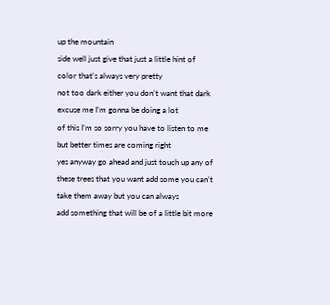up the mountain
side well just give that just a little hint of color that’s always very pretty
not too dark either you don’t want that dark excuse me I’m gonna be doing a lot
of this I’m so sorry you have to listen to me but better times are coming right
yes anyway go ahead and just touch up any of
these trees that you want add some you can’t take them away but you can always
add something that will be of a little bit more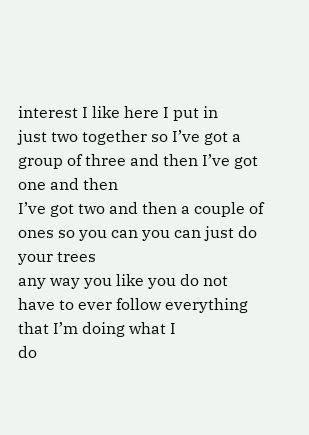interest I like here I put in
just two together so I’ve got a group of three and then I’ve got one and then
I’ve got two and then a couple of ones so you can you can just do your trees
any way you like you do not have to ever follow everything that I’m doing what I
do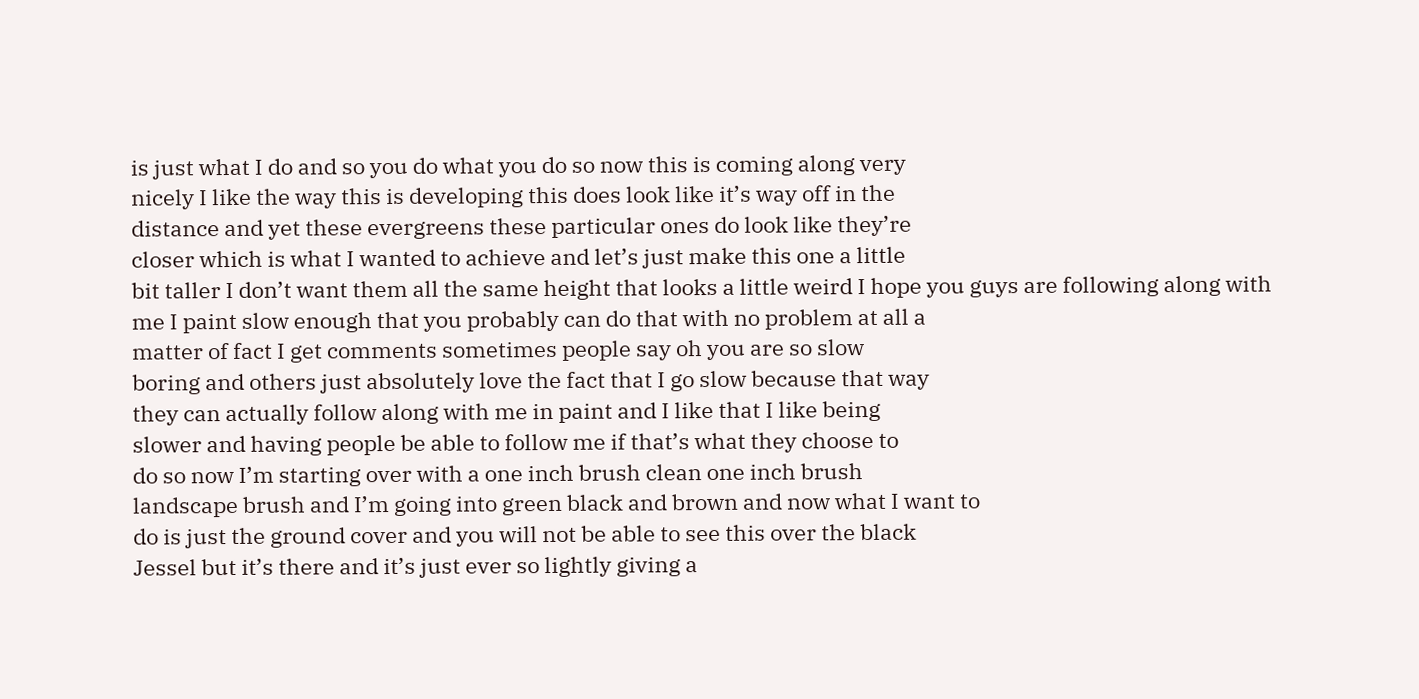is just what I do and so you do what you do so now this is coming along very
nicely I like the way this is developing this does look like it’s way off in the
distance and yet these evergreens these particular ones do look like they’re
closer which is what I wanted to achieve and let’s just make this one a little
bit taller I don’t want them all the same height that looks a little weird I hope you guys are following along with
me I paint slow enough that you probably can do that with no problem at all a
matter of fact I get comments sometimes people say oh you are so slow
boring and others just absolutely love the fact that I go slow because that way
they can actually follow along with me in paint and I like that I like being
slower and having people be able to follow me if that’s what they choose to
do so now I’m starting over with a one inch brush clean one inch brush
landscape brush and I’m going into green black and brown and now what I want to
do is just the ground cover and you will not be able to see this over the black
Jessel but it’s there and it’s just ever so lightly giving a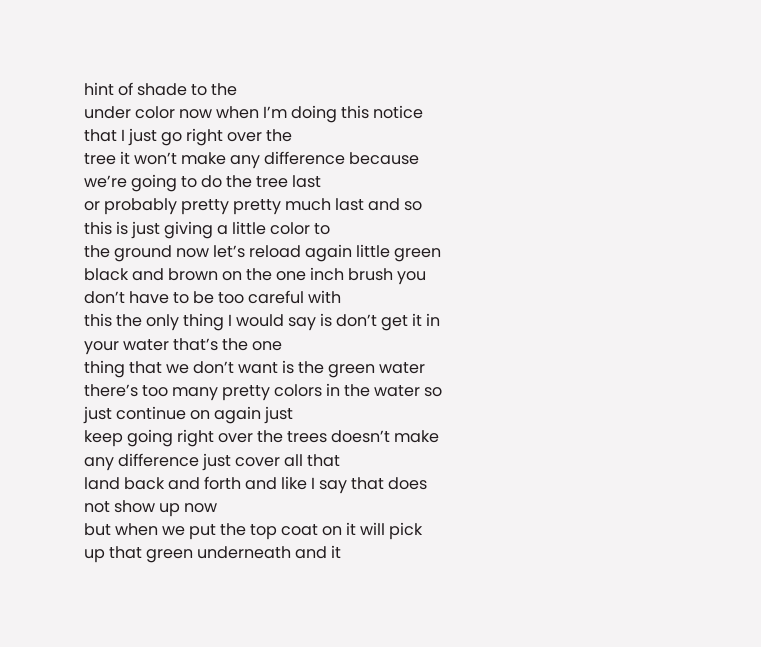hint of shade to the
under color now when I’m doing this notice that I just go right over the
tree it won’t make any difference because we’re going to do the tree last
or probably pretty pretty much last and so this is just giving a little color to
the ground now let’s reload again little green
black and brown on the one inch brush you don’t have to be too careful with
this the only thing I would say is don’t get it in your water that’s the one
thing that we don’t want is the green water
there’s too many pretty colors in the water so just continue on again just
keep going right over the trees doesn’t make any difference just cover all that
land back and forth and like I say that does not show up now
but when we put the top coat on it will pick up that green underneath and it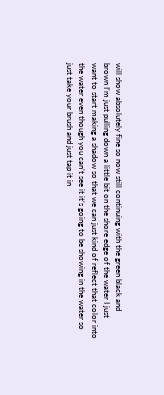will show absolutely fine so now still continuing with the green black and
brown I’m just pulling down a little bit on the shore edge of the water I just
want to start making a shadow so that we can just kind of reflect that color into
the water even though you can’t see it it’s going to be showing in the water so
just take your brush and just tap it in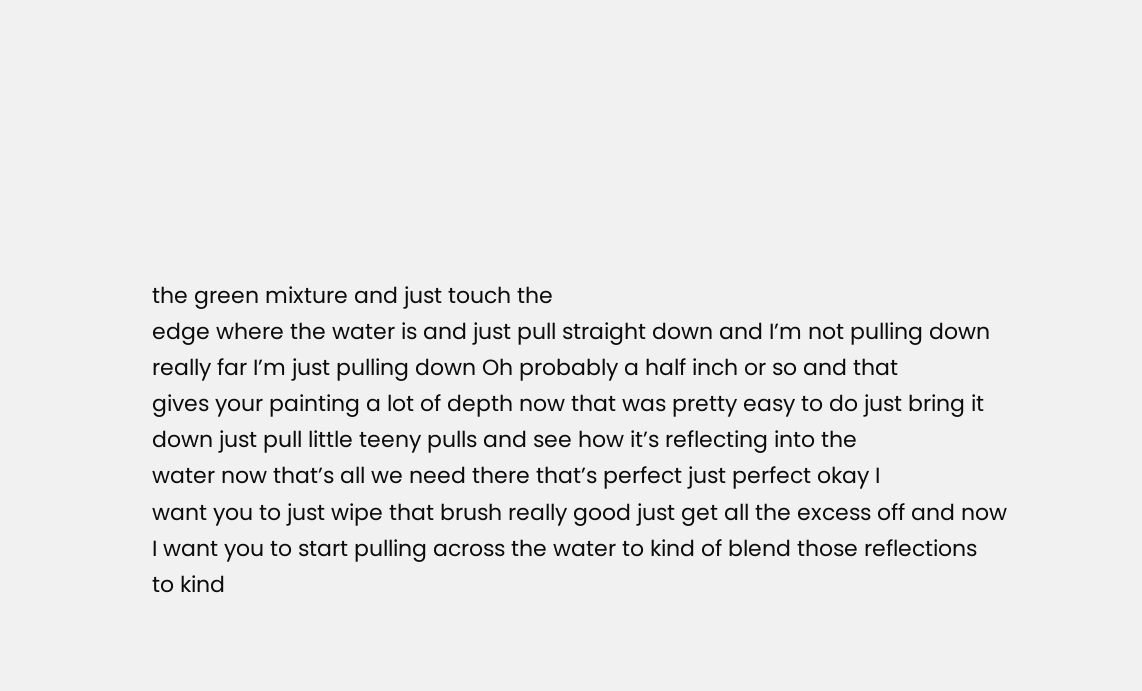the green mixture and just touch the
edge where the water is and just pull straight down and I’m not pulling down
really far I’m just pulling down Oh probably a half inch or so and that
gives your painting a lot of depth now that was pretty easy to do just bring it
down just pull little teeny pulls and see how it’s reflecting into the
water now that’s all we need there that’s perfect just perfect okay I
want you to just wipe that brush really good just get all the excess off and now
I want you to start pulling across the water to kind of blend those reflections
to kind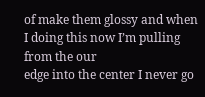of make them glossy and when I doing this now I’m pulling from the our
edge into the center I never go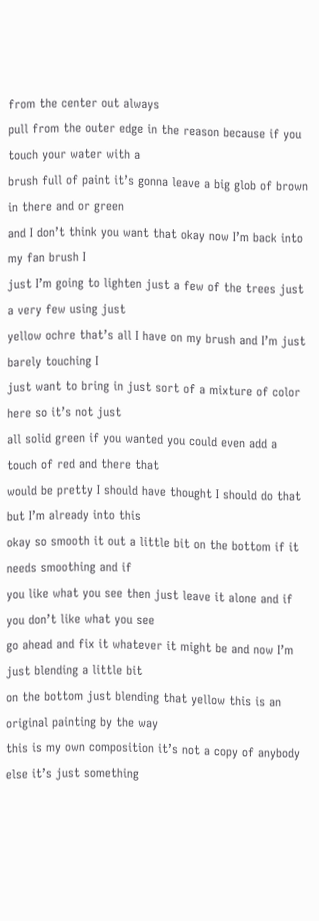from the center out always
pull from the outer edge in the reason because if you touch your water with a
brush full of paint it’s gonna leave a big glob of brown in there and or green
and I don’t think you want that okay now I’m back into my fan brush I
just I’m going to lighten just a few of the trees just a very few using just
yellow ochre that’s all I have on my brush and I’m just barely touching I
just want to bring in just sort of a mixture of color here so it’s not just
all solid green if you wanted you could even add a touch of red and there that
would be pretty I should have thought I should do that but I’m already into this
okay so smooth it out a little bit on the bottom if it needs smoothing and if
you like what you see then just leave it alone and if you don’t like what you see
go ahead and fix it whatever it might be and now I’m just blending a little bit
on the bottom just blending that yellow this is an original painting by the way
this is my own composition it’s not a copy of anybody else it’s just something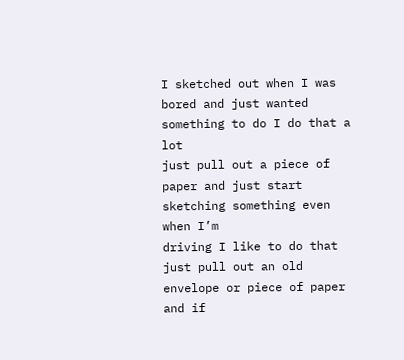I sketched out when I was bored and just wanted something to do I do that a lot
just pull out a piece of paper and just start sketching something even when I’m
driving I like to do that just pull out an old envelope or piece of paper and if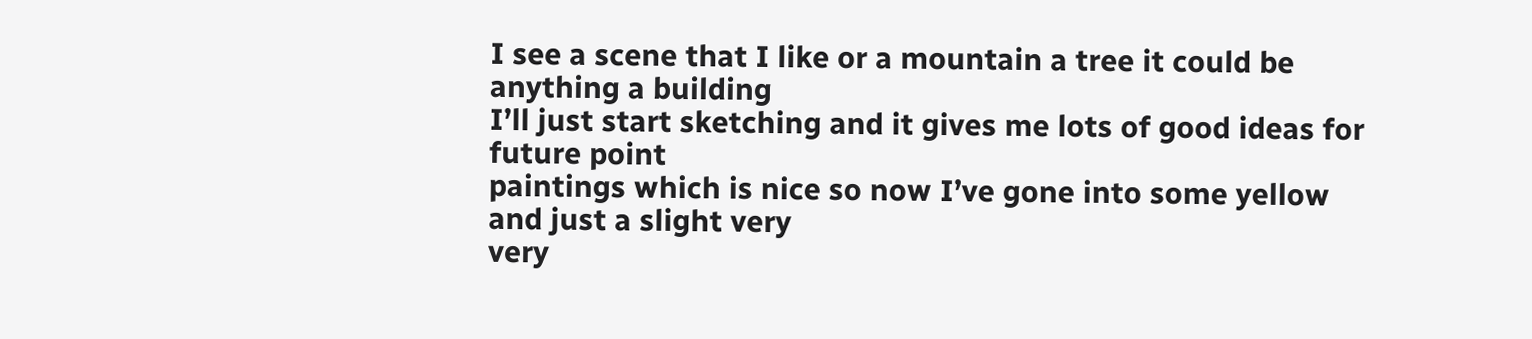I see a scene that I like or a mountain a tree it could be anything a building
I’ll just start sketching and it gives me lots of good ideas for future point
paintings which is nice so now I’ve gone into some yellow and just a slight very
very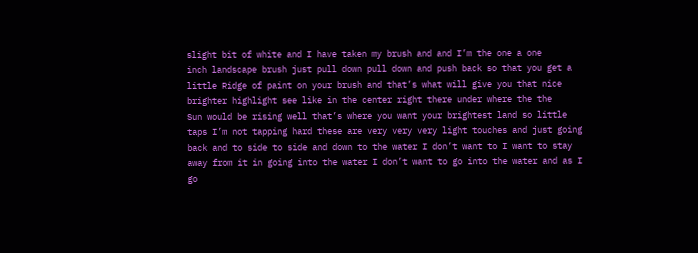slight bit of white and I have taken my brush and and I’m the one a one
inch landscape brush just pull down pull down and push back so that you get a
little Ridge of paint on your brush and that’s what will give you that nice
brighter highlight see like in the center right there under where the the
Sun would be rising well that’s where you want your brightest land so little
taps I’m not tapping hard these are very very very light touches and just going
back and to side to side and down to the water I don’t want to I want to stay
away from it in going into the water I don’t want to go into the water and as I
go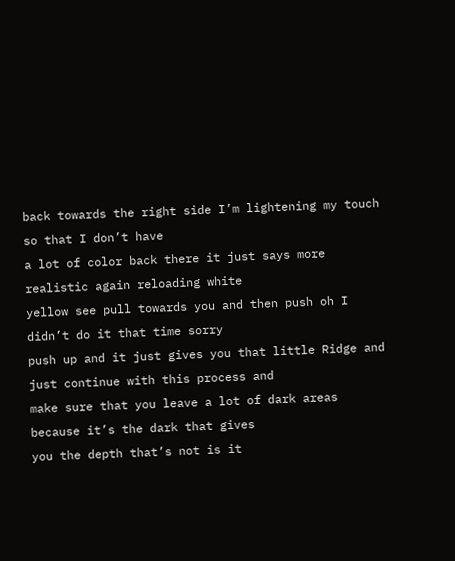back towards the right side I’m lightening my touch so that I don’t have
a lot of color back there it just says more realistic again reloading white
yellow see pull towards you and then push oh I didn’t do it that time sorry
push up and it just gives you that little Ridge and just continue with this process and
make sure that you leave a lot of dark areas because it’s the dark that gives
you the depth that’s not is it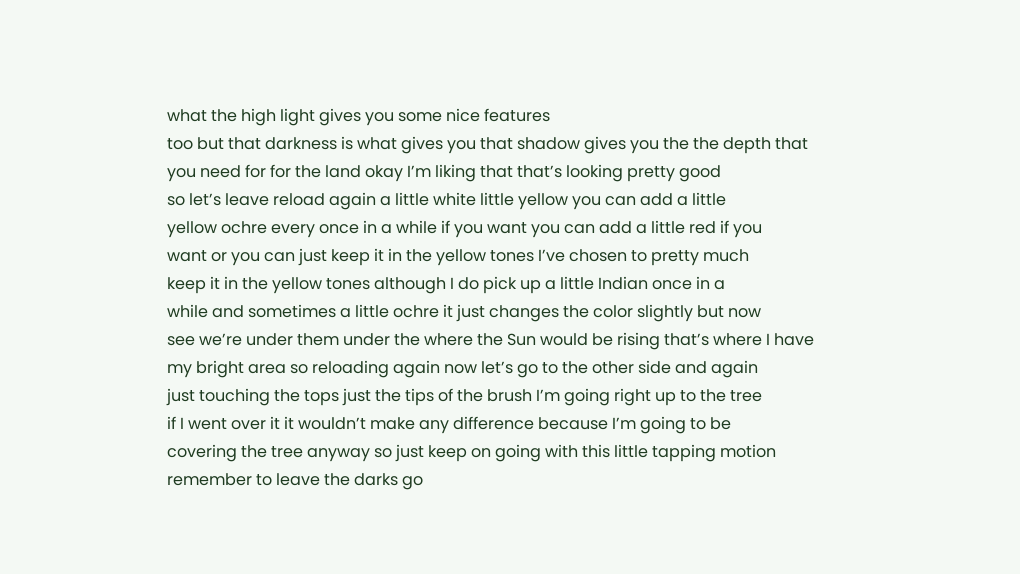what the high light gives you some nice features
too but that darkness is what gives you that shadow gives you the the depth that
you need for for the land okay I’m liking that that’s looking pretty good
so let’s leave reload again a little white little yellow you can add a little
yellow ochre every once in a while if you want you can add a little red if you
want or you can just keep it in the yellow tones I’ve chosen to pretty much
keep it in the yellow tones although I do pick up a little Indian once in a
while and sometimes a little ochre it just changes the color slightly but now
see we’re under them under the where the Sun would be rising that’s where I have
my bright area so reloading again now let’s go to the other side and again
just touching the tops just the tips of the brush I’m going right up to the tree
if I went over it it wouldn’t make any difference because I’m going to be
covering the tree anyway so just keep on going with this little tapping motion
remember to leave the darks go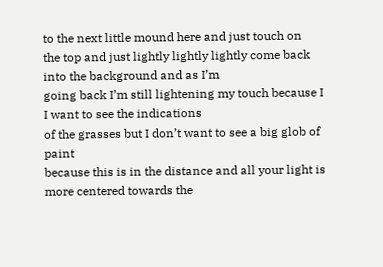to the next little mound here and just touch on
the top and just lightly lightly lightly come back into the background and as I’m
going back I’m still lightening my touch because I I want to see the indications
of the grasses but I don’t want to see a big glob of paint
because this is in the distance and all your light is more centered towards the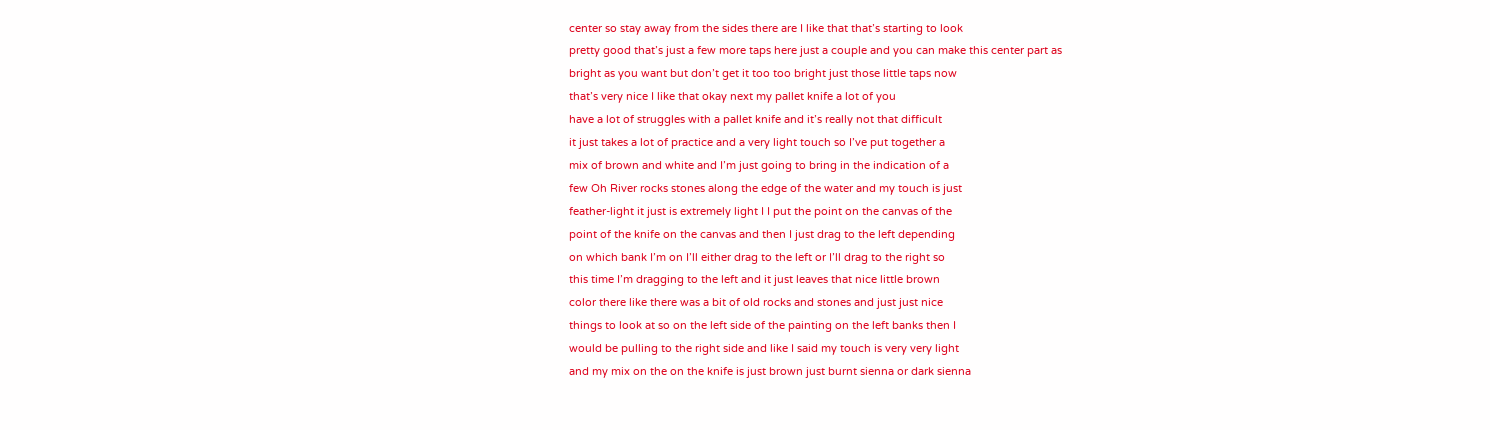center so stay away from the sides there are I like that that’s starting to look
pretty good that’s just a few more taps here just a couple and you can make this center part as
bright as you want but don’t get it too too bright just those little taps now
that’s very nice I like that okay next my pallet knife a lot of you
have a lot of struggles with a pallet knife and it’s really not that difficult
it just takes a lot of practice and a very light touch so I’ve put together a
mix of brown and white and I’m just going to bring in the indication of a
few Oh River rocks stones along the edge of the water and my touch is just
feather-light it just is extremely light I I put the point on the canvas of the
point of the knife on the canvas and then I just drag to the left depending
on which bank I’m on I’ll either drag to the left or I’ll drag to the right so
this time I’m dragging to the left and it just leaves that nice little brown
color there like there was a bit of old rocks and stones and just just nice
things to look at so on the left side of the painting on the left banks then I
would be pulling to the right side and like I said my touch is very very light
and my mix on the on the knife is just brown just burnt sienna or dark sienna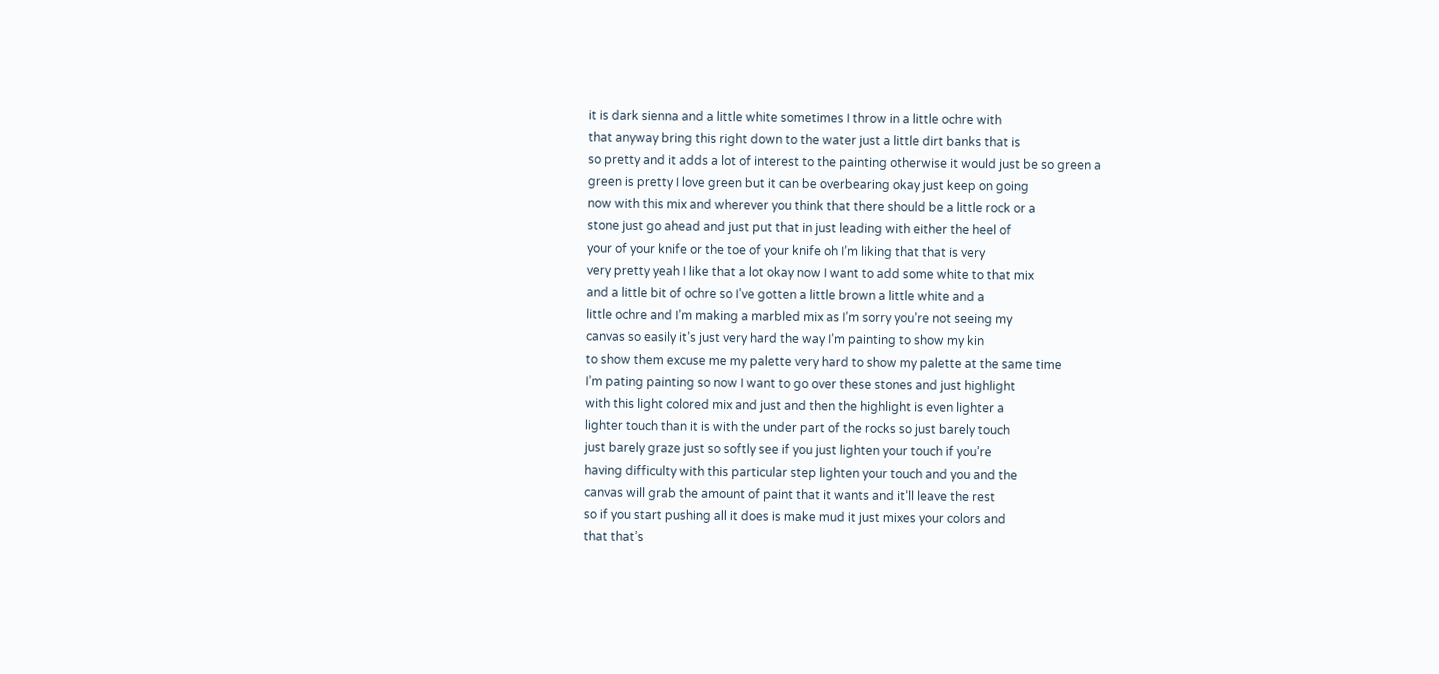it is dark sienna and a little white sometimes I throw in a little ochre with
that anyway bring this right down to the water just a little dirt banks that is
so pretty and it adds a lot of interest to the painting otherwise it would just be so green a
green is pretty I love green but it can be overbearing okay just keep on going
now with this mix and wherever you think that there should be a little rock or a
stone just go ahead and just put that in just leading with either the heel of
your of your knife or the toe of your knife oh I’m liking that that is very
very pretty yeah I like that a lot okay now I want to add some white to that mix
and a little bit of ochre so I’ve gotten a little brown a little white and a
little ochre and I’m making a marbled mix as I’m sorry you’re not seeing my
canvas so easily it’s just very hard the way I’m painting to show my kin
to show them excuse me my palette very hard to show my palette at the same time
I’m pating painting so now I want to go over these stones and just highlight
with this light colored mix and just and then the highlight is even lighter a
lighter touch than it is with the under part of the rocks so just barely touch
just barely graze just so softly see if you just lighten your touch if you’re
having difficulty with this particular step lighten your touch and you and the
canvas will grab the amount of paint that it wants and it’ll leave the rest
so if you start pushing all it does is make mud it just mixes your colors and
that that’s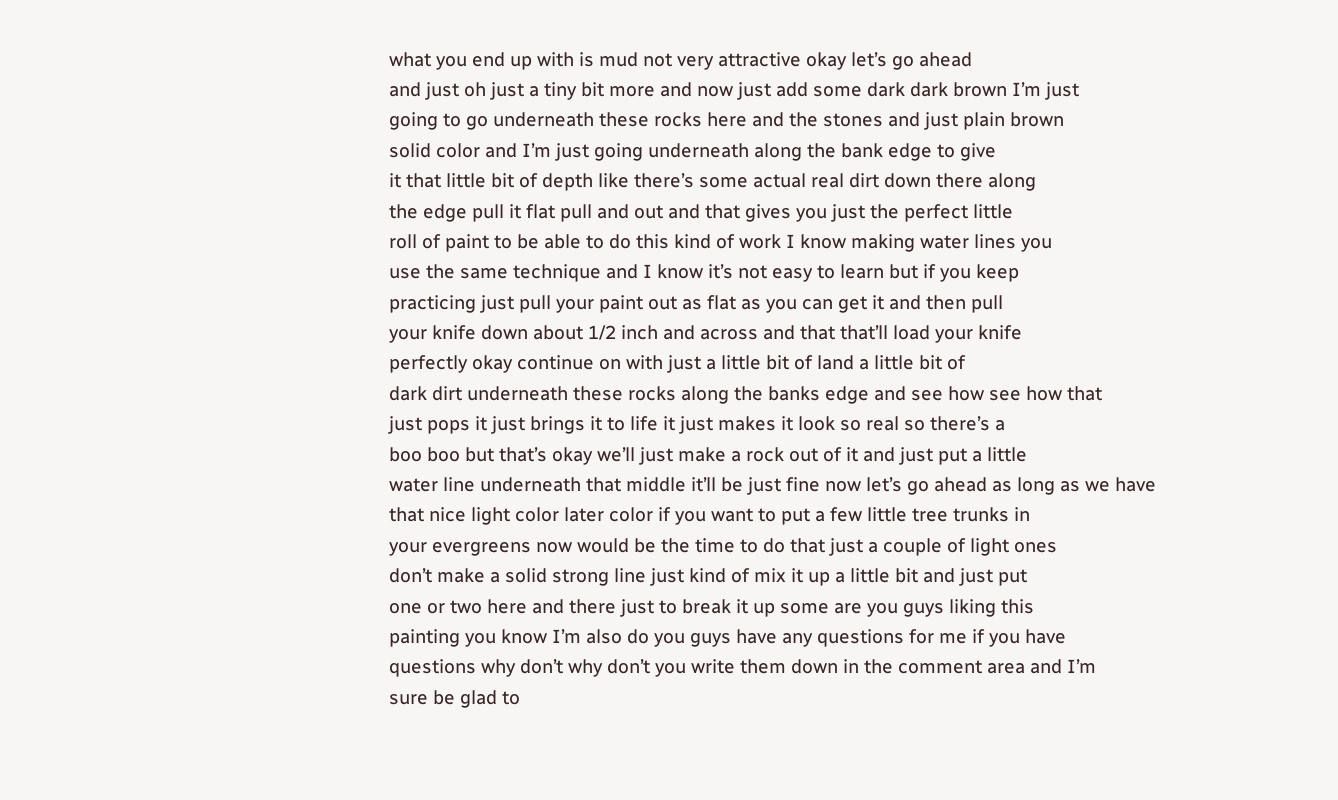what you end up with is mud not very attractive okay let’s go ahead
and just oh just a tiny bit more and now just add some dark dark brown I’m just
going to go underneath these rocks here and the stones and just plain brown
solid color and I’m just going underneath along the bank edge to give
it that little bit of depth like there’s some actual real dirt down there along
the edge pull it flat pull and out and that gives you just the perfect little
roll of paint to be able to do this kind of work I know making water lines you
use the same technique and I know it’s not easy to learn but if you keep
practicing just pull your paint out as flat as you can get it and then pull
your knife down about 1/2 inch and across and that that’ll load your knife
perfectly okay continue on with just a little bit of land a little bit of
dark dirt underneath these rocks along the banks edge and see how see how that
just pops it just brings it to life it just makes it look so real so there’s a
boo boo but that’s okay we’ll just make a rock out of it and just put a little
water line underneath that middle it’ll be just fine now let’s go ahead as long as we have
that nice light color later color if you want to put a few little tree trunks in
your evergreens now would be the time to do that just a couple of light ones
don’t make a solid strong line just kind of mix it up a little bit and just put
one or two here and there just to break it up some are you guys liking this
painting you know I’m also do you guys have any questions for me if you have
questions why don’t why don’t you write them down in the comment area and I’m
sure be glad to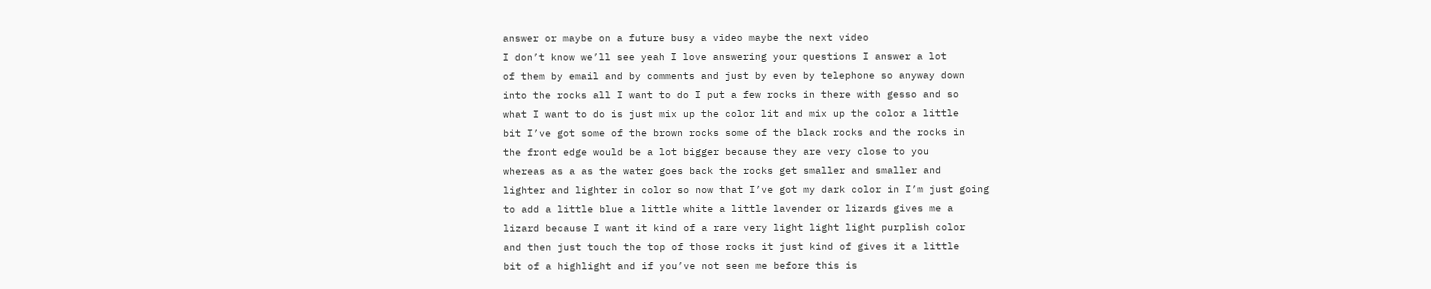answer or maybe on a future busy a video maybe the next video
I don’t know we’ll see yeah I love answering your questions I answer a lot
of them by email and by comments and just by even by telephone so anyway down
into the rocks all I want to do I put a few rocks in there with gesso and so
what I want to do is just mix up the color lit and mix up the color a little
bit I’ve got some of the brown rocks some of the black rocks and the rocks in
the front edge would be a lot bigger because they are very close to you
whereas as a as the water goes back the rocks get smaller and smaller and
lighter and lighter in color so now that I’ve got my dark color in I’m just going
to add a little blue a little white a little lavender or lizards gives me a
lizard because I want it kind of a rare very light light light purplish color
and then just touch the top of those rocks it just kind of gives it a little
bit of a highlight and if you’ve not seen me before this is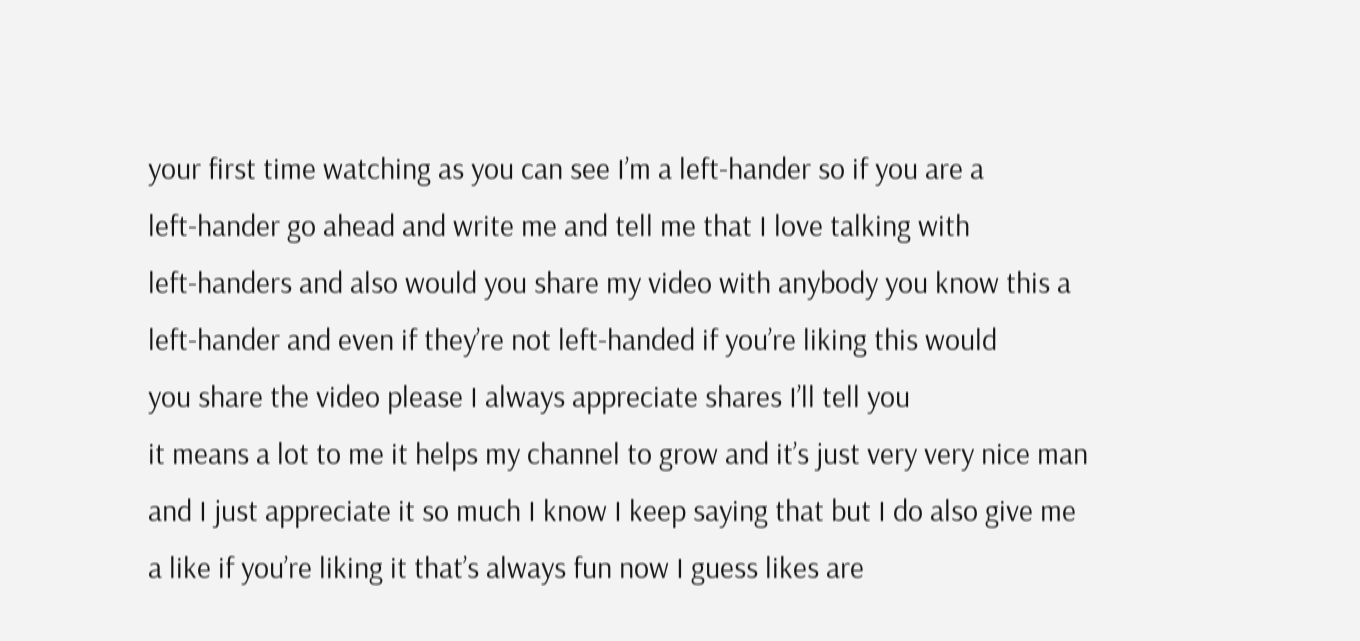your first time watching as you can see I’m a left-hander so if you are a
left-hander go ahead and write me and tell me that I love talking with
left-handers and also would you share my video with anybody you know this a
left-hander and even if they’re not left-handed if you’re liking this would
you share the video please I always appreciate shares I’ll tell you
it means a lot to me it helps my channel to grow and it’s just very very nice man
and I just appreciate it so much I know I keep saying that but I do also give me
a like if you’re liking it that’s always fun now I guess likes are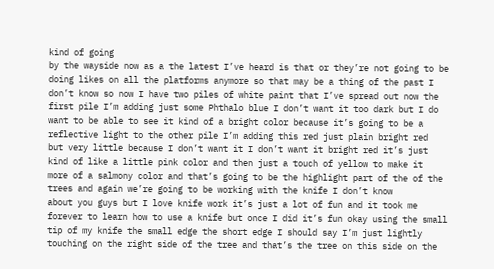kind of going
by the wayside now as a the latest I’ve heard is that or they’re not going to be
doing likes on all the platforms anymore so that may be a thing of the past I
don’t know so now I have two piles of white paint that I’ve spread out now the
first pile I’m adding just some Phthalo blue I don’t want it too dark but I do
want to be able to see it kind of a bright color because it’s going to be a
reflective light to the other pile I’m adding this red just plain bright red
but very little because I don’t want it I don’t want it bright red it’s just
kind of like a little pink color and then just a touch of yellow to make it
more of a salmony color and that’s going to be the highlight part of the of the
trees and again we’re going to be working with the knife I don’t know
about you guys but I love knife work it’s just a lot of fun and it took me
forever to learn how to use a knife but once I did it’s fun okay using the small
tip of my knife the small edge the short edge I should say I’m just lightly
touching on the right side of the tree and that’s the tree on this side on the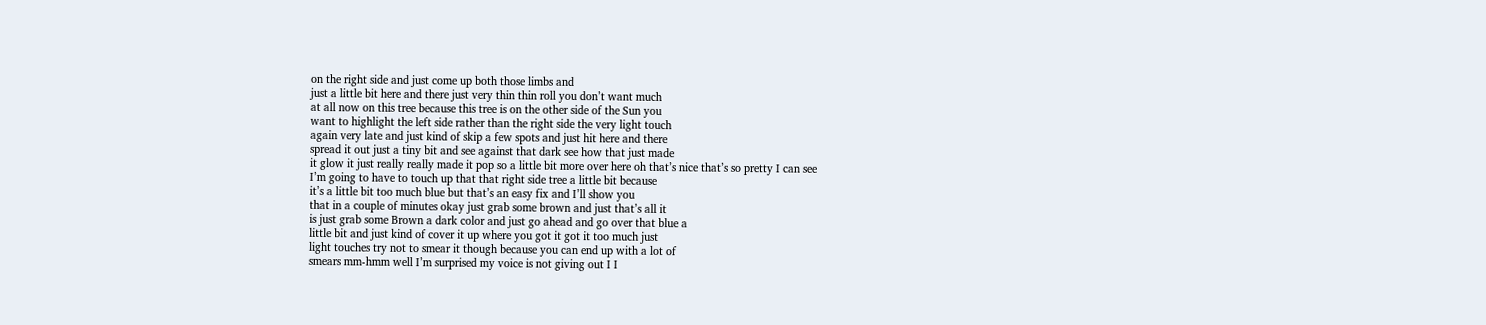on the right side and just come up both those limbs and
just a little bit here and there just very thin thin roll you don’t want much
at all now on this tree because this tree is on the other side of the Sun you
want to highlight the left side rather than the right side the very light touch
again very late and just kind of skip a few spots and just hit here and there
spread it out just a tiny bit and see against that dark see how that just made
it glow it just really really made it pop so a little bit more over here oh that’s nice that’s so pretty I can see
I’m going to have to touch up that that right side tree a little bit because
it’s a little bit too much blue but that’s an easy fix and I’ll show you
that in a couple of minutes okay just grab some brown and just that’s all it
is just grab some Brown a dark color and just go ahead and go over that blue a
little bit and just kind of cover it up where you got it got it too much just
light touches try not to smear it though because you can end up with a lot of
smears mm-hmm well I’m surprised my voice is not giving out I I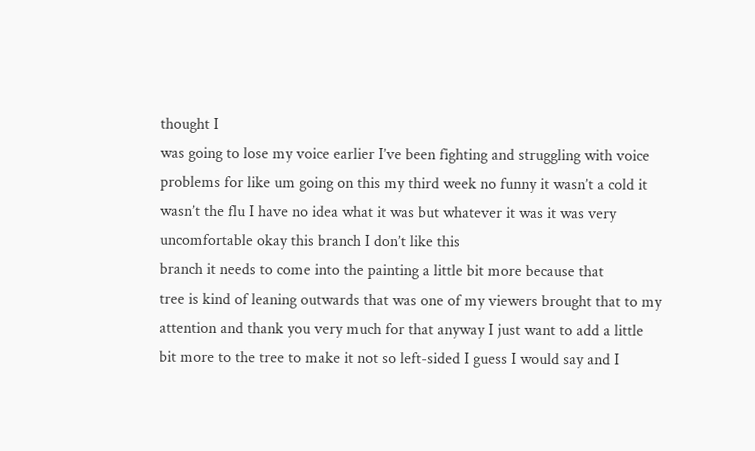thought I
was going to lose my voice earlier I’ve been fighting and struggling with voice
problems for like um going on this my third week no funny it wasn’t a cold it
wasn’t the flu I have no idea what it was but whatever it was it was very
uncomfortable okay this branch I don’t like this
branch it needs to come into the painting a little bit more because that
tree is kind of leaning outwards that was one of my viewers brought that to my
attention and thank you very much for that anyway I just want to add a little
bit more to the tree to make it not so left-sided I guess I would say and I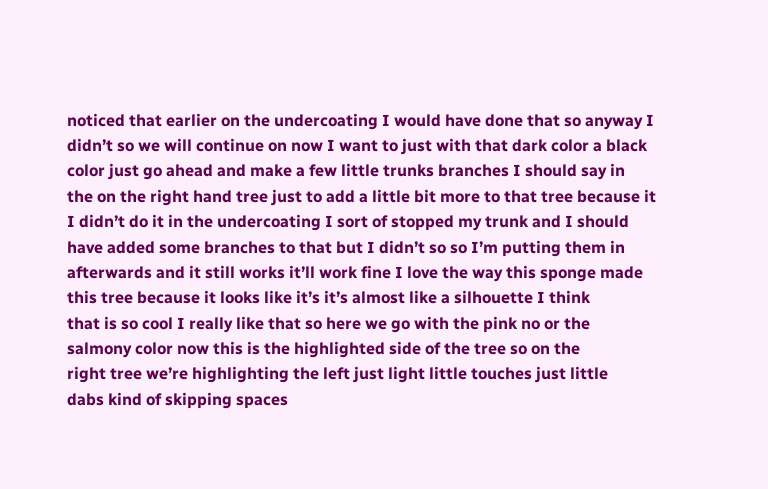noticed that earlier on the undercoating I would have done that so anyway I
didn’t so we will continue on now I want to just with that dark color a black
color just go ahead and make a few little trunks branches I should say in
the on the right hand tree just to add a little bit more to that tree because it
I didn’t do it in the undercoating I sort of stopped my trunk and I should
have added some branches to that but I didn’t so so I’m putting them in
afterwards and it still works it’ll work fine I love the way this sponge made
this tree because it looks like it’s it’s almost like a silhouette I think
that is so cool I really like that so here we go with the pink no or the
salmony color now this is the highlighted side of the tree so on the
right tree we’re highlighting the left just light little touches just little
dabs kind of skipping spaces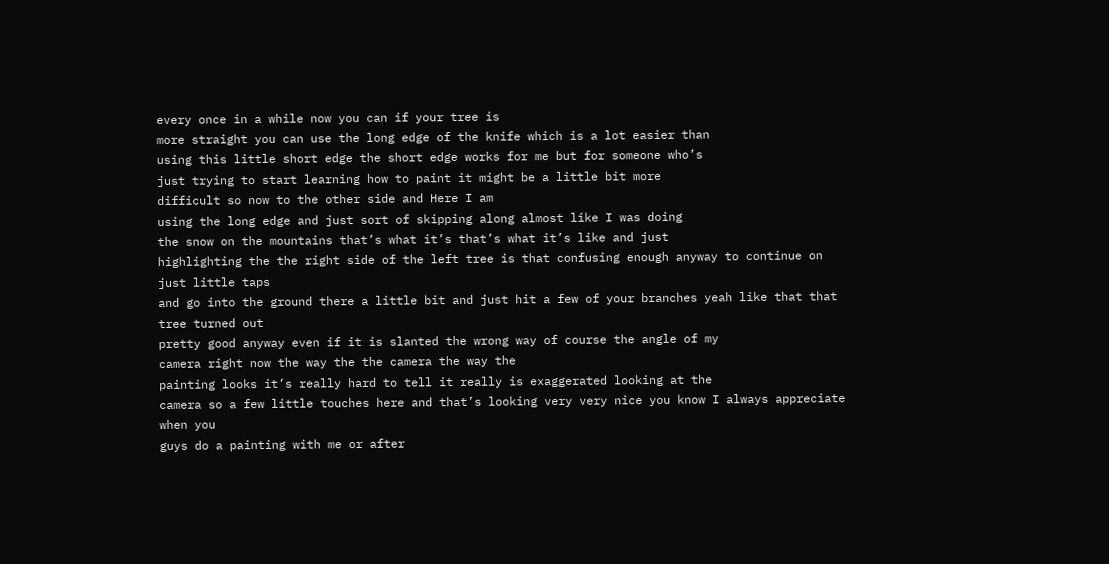every once in a while now you can if your tree is
more straight you can use the long edge of the knife which is a lot easier than
using this little short edge the short edge works for me but for someone who’s
just trying to start learning how to paint it might be a little bit more
difficult so now to the other side and Here I am
using the long edge and just sort of skipping along almost like I was doing
the snow on the mountains that’s what it’s that’s what it’s like and just
highlighting the the right side of the left tree is that confusing enough anyway to continue on just little taps
and go into the ground there a little bit and just hit a few of your branches yeah like that that tree turned out
pretty good anyway even if it is slanted the wrong way of course the angle of my
camera right now the way the the camera the way the
painting looks it’s really hard to tell it really is exaggerated looking at the
camera so a few little touches here and that’s looking very very nice you know I always appreciate when you
guys do a painting with me or after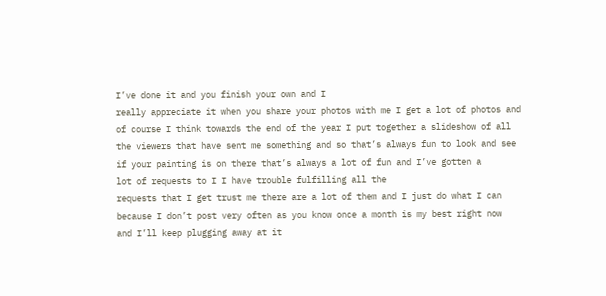I’ve done it and you finish your own and I
really appreciate it when you share your photos with me I get a lot of photos and
of course I think towards the end of the year I put together a slideshow of all
the viewers that have sent me something and so that’s always fun to look and see
if your painting is on there that’s always a lot of fun and I’ve gotten a
lot of requests to I I have trouble fulfilling all the
requests that I get trust me there are a lot of them and I just do what I can
because I don’t post very often as you know once a month is my best right now
and I’ll keep plugging away at it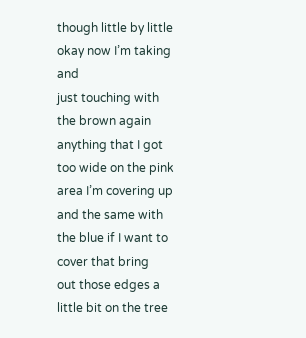though little by little okay now I’m taking and
just touching with the brown again anything that I got too wide on the pink
area I’m covering up and the same with the blue if I want to cover that bring
out those edges a little bit on the tree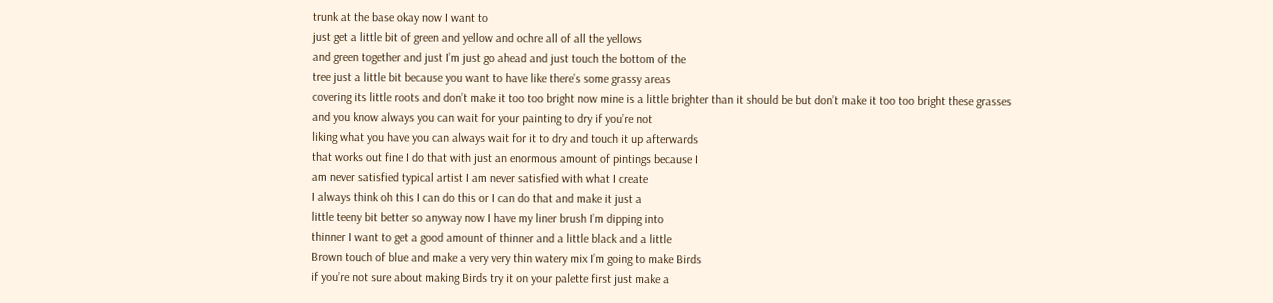trunk at the base okay now I want to
just get a little bit of green and yellow and ochre all of all the yellows
and green together and just I’m just go ahead and just touch the bottom of the
tree just a little bit because you want to have like there’s some grassy areas
covering its little roots and don’t make it too too bright now mine is a little brighter than it should be but don’t make it too too bright these grasses
and you know always you can wait for your painting to dry if you’re not
liking what you have you can always wait for it to dry and touch it up afterwards
that works out fine I do that with just an enormous amount of pintings because I
am never satisfied typical artist I am never satisfied with what I create
I always think oh this I can do this or I can do that and make it just a
little teeny bit better so anyway now I have my liner brush I’m dipping into
thinner I want to get a good amount of thinner and a little black and a little
Brown touch of blue and make a very very thin watery mix I’m going to make Birds
if you’re not sure about making Birds try it on your palette first just make a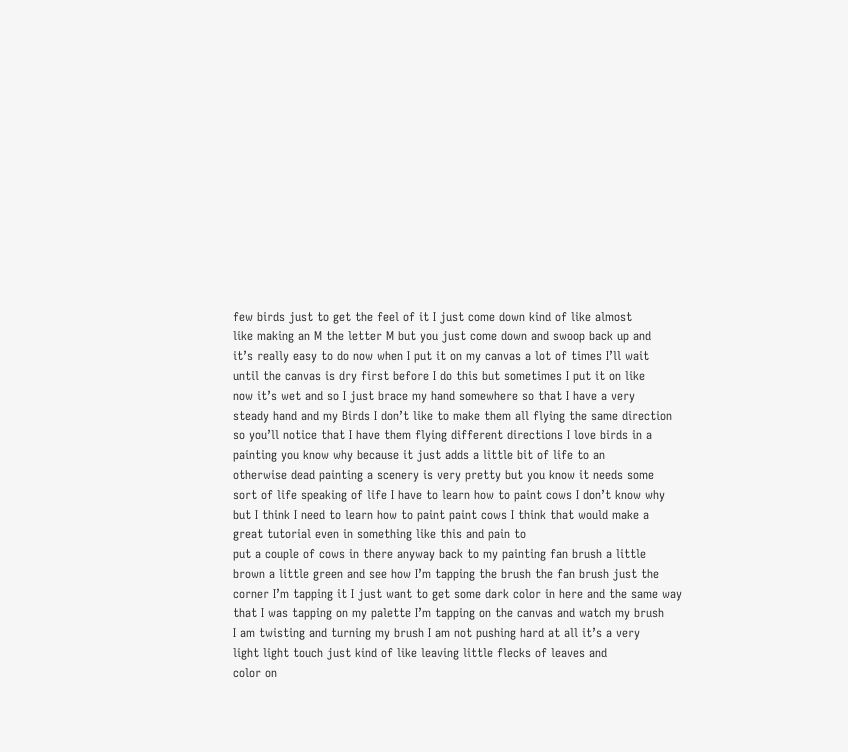few birds just to get the feel of it I just come down kind of like almost
like making an M the letter M but you just come down and swoop back up and
it’s really easy to do now when I put it on my canvas a lot of times I’ll wait
until the canvas is dry first before I do this but sometimes I put it on like
now it’s wet and so I just brace my hand somewhere so that I have a very
steady hand and my Birds I don’t like to make them all flying the same direction
so you’ll notice that I have them flying different directions I love birds in a
painting you know why because it just adds a little bit of life to an
otherwise dead painting a scenery is very pretty but you know it needs some
sort of life speaking of life I have to learn how to paint cows I don’t know why
but I think I need to learn how to paint paint cows I think that would make a
great tutorial even in something like this and pain to
put a couple of cows in there anyway back to my painting fan brush a little
brown a little green and see how I’m tapping the brush the fan brush just the
corner I’m tapping it I just want to get some dark color in here and the same way
that I was tapping on my palette I’m tapping on the canvas and watch my brush
I am twisting and turning my brush I am not pushing hard at all it’s a very
light light touch just kind of like leaving little flecks of leaves and
color on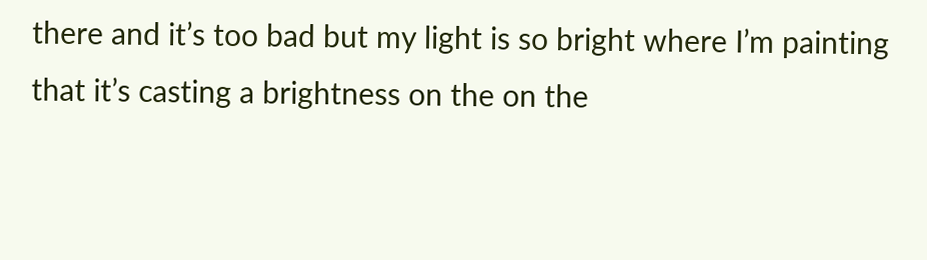there and it’s too bad but my light is so bright where I’m painting
that it’s casting a brightness on the on the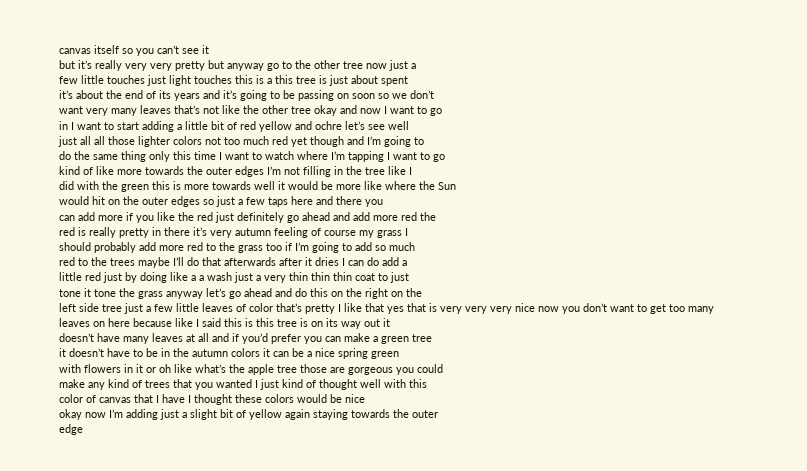canvas itself so you can’t see it
but it’s really very very pretty but anyway go to the other tree now just a
few little touches just light touches this is a this tree is just about spent
it’s about the end of its years and it’s going to be passing on soon so we don’t
want very many leaves that’s not like the other tree okay and now I want to go
in I want to start adding a little bit of red yellow and ochre let’s see well
just all all those lighter colors not too much red yet though and I’m going to
do the same thing only this time I want to watch where I’m tapping I want to go
kind of like more towards the outer edges I’m not filling in the tree like I
did with the green this is more towards well it would be more like where the Sun
would hit on the outer edges so just a few taps here and there you
can add more if you like the red just definitely go ahead and add more red the
red is really pretty in there it’s very autumn feeling of course my grass I
should probably add more red to the grass too if I’m going to add so much
red to the trees maybe I’ll do that afterwards after it dries I can do add a
little red just by doing like a a wash just a very thin thin thin coat to just
tone it tone the grass anyway let’s go ahead and do this on the right on the
left side tree just a few little leaves of color that’s pretty I like that yes that is very very very nice now you don’t want to get too many
leaves on here because like I said this is this tree is on its way out it
doesn’t have many leaves at all and if you’d prefer you can make a green tree
it doesn’t have to be in the autumn colors it can be a nice spring green
with flowers in it or oh like what’s the apple tree those are gorgeous you could
make any kind of trees that you wanted I just kind of thought well with this
color of canvas that I have I thought these colors would be nice
okay now I’m adding just a slight bit of yellow again staying towards the outer
edge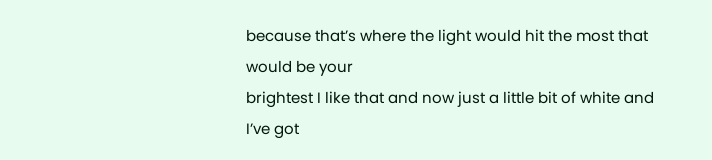because that’s where the light would hit the most that would be your
brightest I like that and now just a little bit of white and I’ve got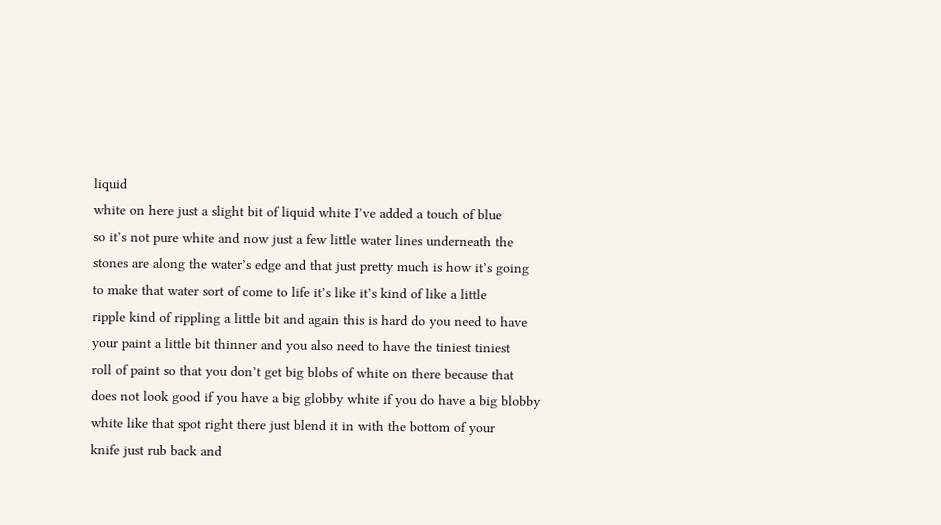liquid
white on here just a slight bit of liquid white I’ve added a touch of blue
so it’s not pure white and now just a few little water lines underneath the
stones are along the water’s edge and that just pretty much is how it’s going
to make that water sort of come to life it’s like it’s kind of like a little
ripple kind of rippling a little bit and again this is hard do you need to have
your paint a little bit thinner and you also need to have the tiniest tiniest
roll of paint so that you don’t get big blobs of white on there because that
does not look good if you have a big globby white if you do have a big blobby
white like that spot right there just blend it in with the bottom of your
knife just rub back and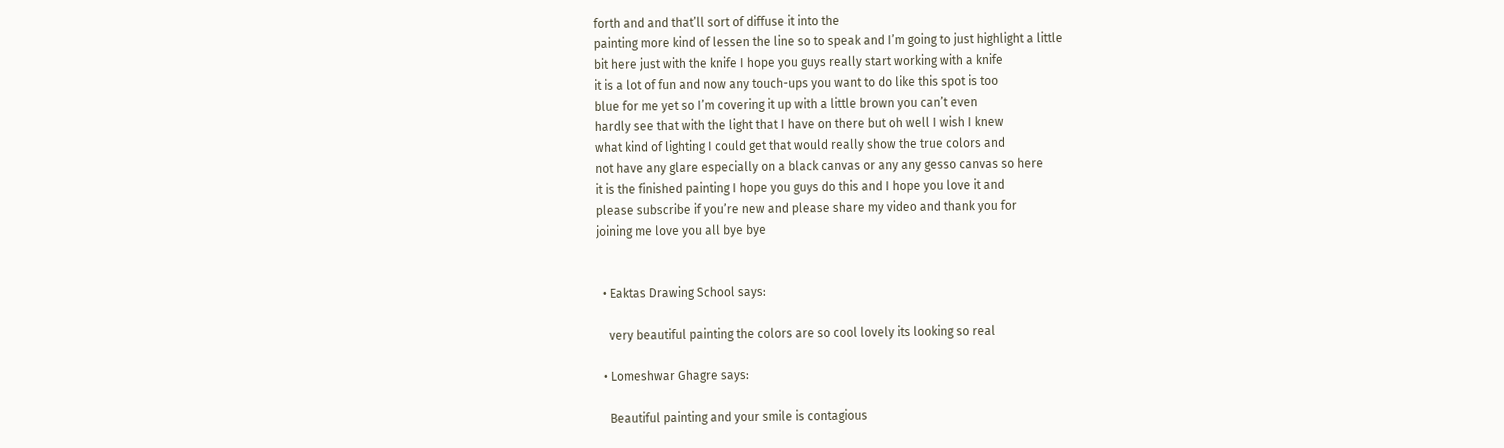forth and and that’ll sort of diffuse it into the
painting more kind of lessen the line so to speak and I’m going to just highlight a little
bit here just with the knife I hope you guys really start working with a knife
it is a lot of fun and now any touch-ups you want to do like this spot is too
blue for me yet so I’m covering it up with a little brown you can’t even
hardly see that with the light that I have on there but oh well I wish I knew
what kind of lighting I could get that would really show the true colors and
not have any glare especially on a black canvas or any any gesso canvas so here
it is the finished painting I hope you guys do this and I hope you love it and
please subscribe if you’re new and please share my video and thank you for
joining me love you all bye bye


  • Eaktas Drawing School says:

    very beautiful painting the colors are so cool lovely its looking so real

  • Lomeshwar Ghagre says:

    Beautiful painting and your smile is contagious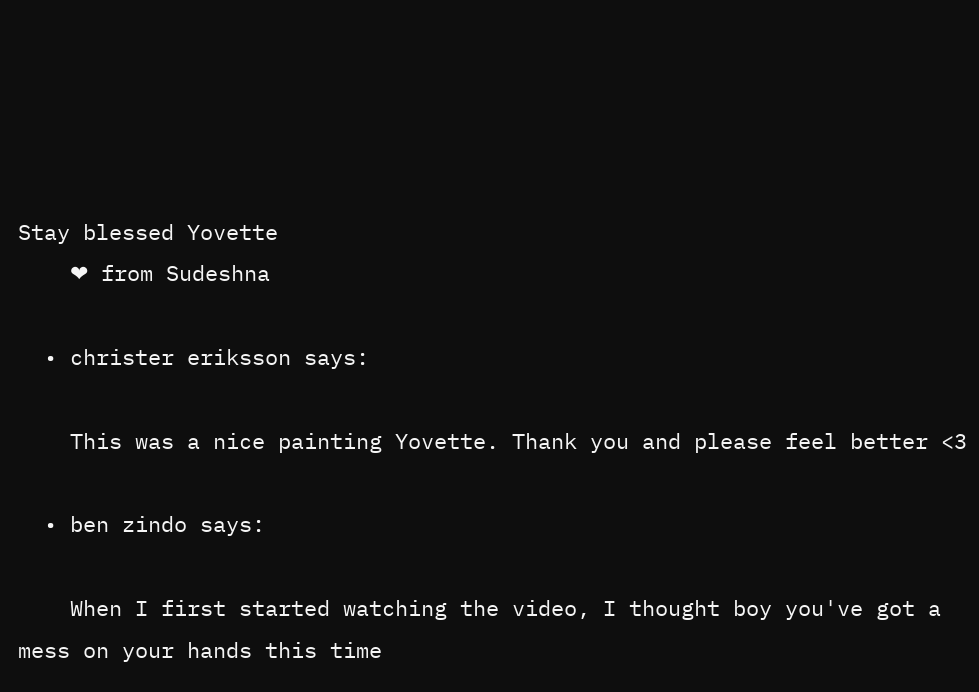Stay blessed Yovette
    ❤ from Sudeshna

  • christer eriksson says:

    This was a nice painting Yovette. Thank you and please feel better <3

  • ben zindo says:

    When I first started watching the video, I thought boy you've got a mess on your hands this time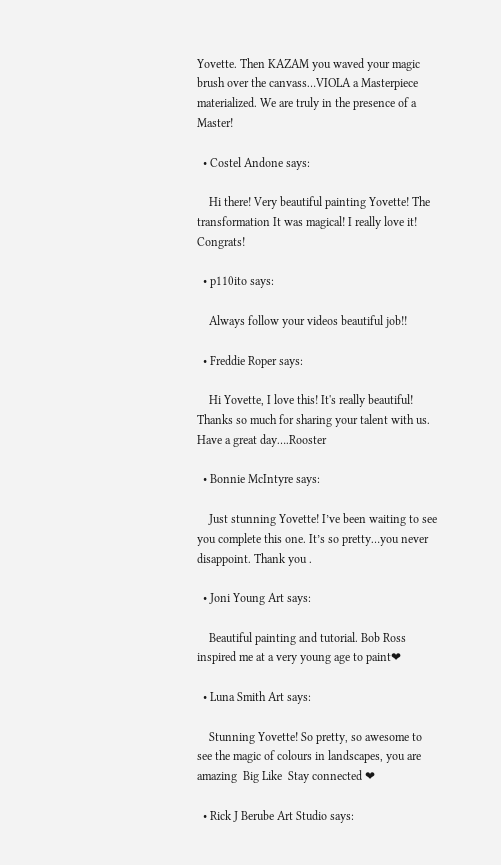Yovette. Then KAZAM you waved your magic brush over the canvass…VIOLA a Masterpiece materialized. We are truly in the presence of a Master!

  • Costel Andone says:

    Hi there! Very beautiful painting Yovette! The transformation It was magical! I really love it! Congrats!

  • p110ito says:

    Always follow your videos beautiful job!!

  • Freddie Roper says:

    Hi Yovette, I love this! It's really beautiful! Thanks so much for sharing your talent with us. Have a great day….Rooster

  • Bonnie McIntyre says:

    Just stunning Yovette! I’ve been waiting to see you complete this one. It’s so pretty…you never disappoint. Thank you .

  • Joni Young Art says:

    Beautiful painting and tutorial. Bob Ross inspired me at a very young age to paint❤

  • Luna Smith Art says:

    Stunning Yovette! So pretty, so awesome to see the magic of colours in landscapes, you are amazing  Big Like  Stay connected ❤

  • Rick J Berube Art Studio says: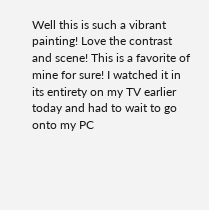Well this is such a vibrant painting! Love the contrast and scene! This is a favorite of mine for sure! I watched it in its entirety on my TV earlier today and had to wait to go onto my PC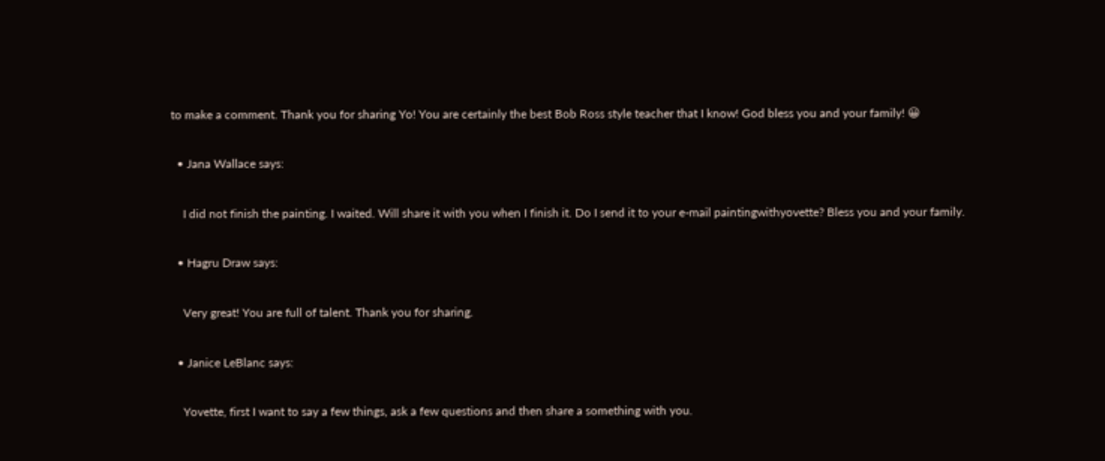to make a comment. Thank you for sharing Yo! You are certainly the best Bob Ross style teacher that I know! God bless you and your family! 😀

  • Jana Wallace says:

    I did not finish the painting. I waited. Will share it with you when I finish it. Do I send it to your e-mail paintingwithyovette? Bless you and your family.

  • Hagru Draw says:

    Very great! You are full of talent. Thank you for sharing.

  • Janice LeBlanc says:

    Yovette, first I want to say a few things, ask a few questions and then share a something with you.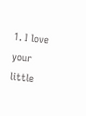1. I love your little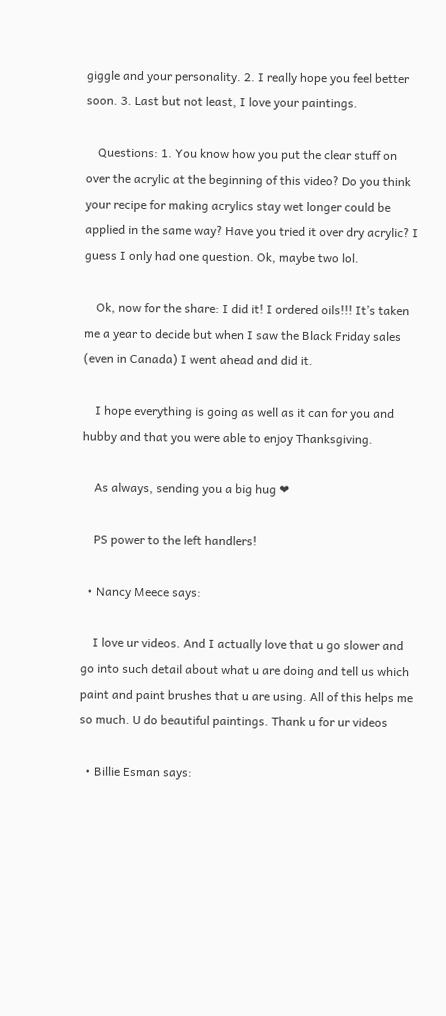giggle and your personality. 2. I really hope you feel better soon. 3. Last but not least, I love your paintings.

    Questions: 1. You know how you put the clear stuff on over the acrylic at the beginning of this video? Do you think your recipe for making acrylics stay wet longer could be applied in the same way? Have you tried it over dry acrylic? I guess I only had one question. Ok, maybe two lol.

    Ok, now for the share: I did it! I ordered oils!!! It’s taken me a year to decide but when I saw the Black Friday sales (even in Canada) I went ahead and did it.

    I hope everything is going as well as it can for you and hubby and that you were able to enjoy Thanksgiving.

    As always, sending you a big hug ❤

    PS power to the left handlers!

  • Nancy Meece says:

    I love ur videos. And I actually love that u go slower and go into such detail about what u are doing and tell us which paint and paint brushes that u are using. All of this helps me so much. U do beautiful paintings. Thank u for ur videos

  • Billie Esman says: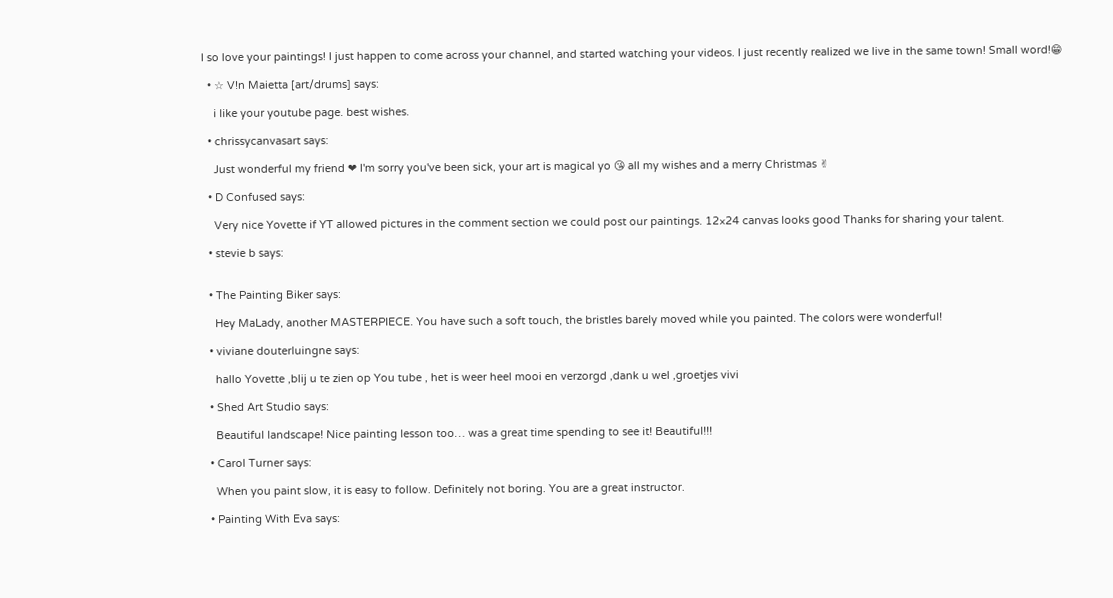I so love your paintings! I just happen to come across your channel, and started watching your videos. I just recently realized we live in the same town! Small word!😁

  • ☆ V!n Maietta [art/drums] says:

    i like your youtube page. best wishes.

  • chrissycanvasart says:

    Just wonderful my friend ❤ I'm sorry you've been sick, your art is magical yo 😘 all my wishes and a merry Christmas ✌

  • D Confused says:

    Very nice Yovette if YT allowed pictures in the comment section we could post our paintings. 12×24 canvas looks good Thanks for sharing your talent.

  • stevie b says:


  • The Painting Biker says:

    Hey MaLady, another MASTERPIECE. You have such a soft touch, the bristles barely moved while you painted. The colors were wonderful!

  • viviane douterluingne says:

    hallo Yovette ,blij u te zien op You tube , het is weer heel mooi en verzorgd ,dank u wel ,groetjes vivi

  • Shed Art Studio says:

    Beautiful landscape! Nice painting lesson too… was a great time spending to see it! Beautiful!!!

  • Carol Turner says:

    When you paint slow, it is easy to follow. Definitely not boring. You are a great instructor.

  • Painting With Eva says: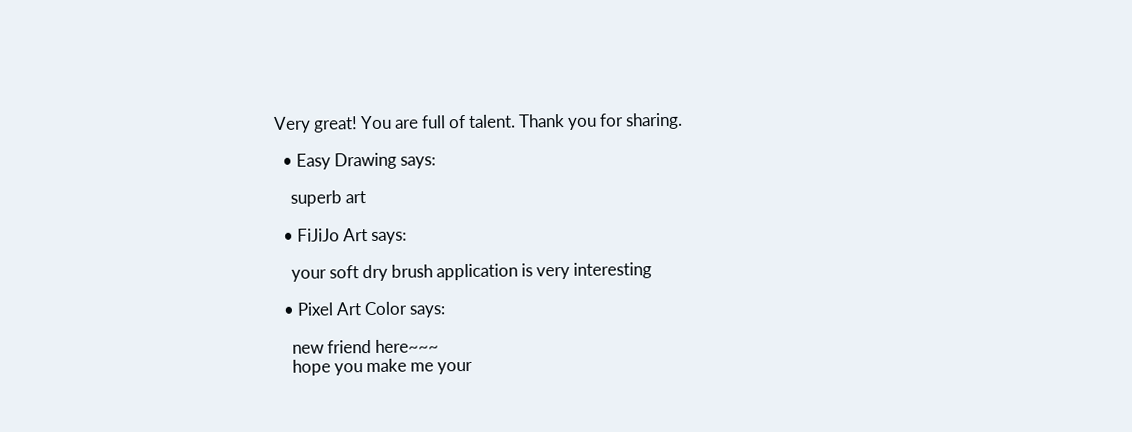Very great! You are full of talent. Thank you for sharing.

  • Easy Drawing says:

    superb art

  • FiJiJo Art says:

    your soft dry brush application is very interesting

  • Pixel Art Color says:

    new friend here~~~
    hope you make me your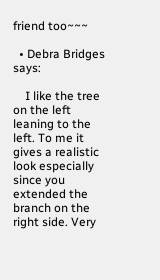friend too~~~

  • Debra Bridges says:

    I like the tree on the left leaning to the left. To me it gives a realistic look especially since you extended the branch on the right side. Very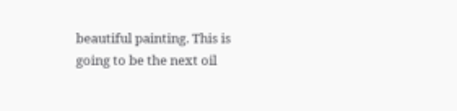beautiful painting. This is going to be the next oil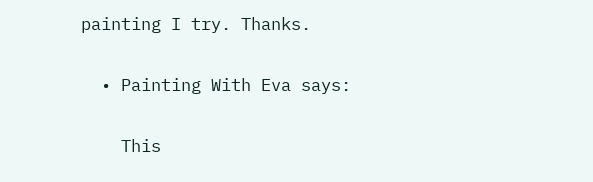painting I try. Thanks.

  • Painting With Eva says:

    This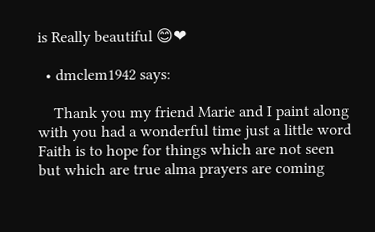is Really beautiful 😊❤

  • dmclem1942 says:

    Thank you my friend Marie and I paint along with you had a wonderful time just a little word Faith is to hope for things which are not seen but which are true alma prayers are coming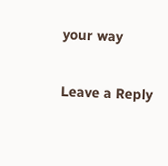your way

Leave a Reply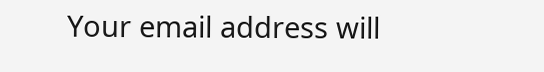Your email address will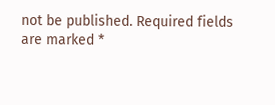not be published. Required fields are marked *